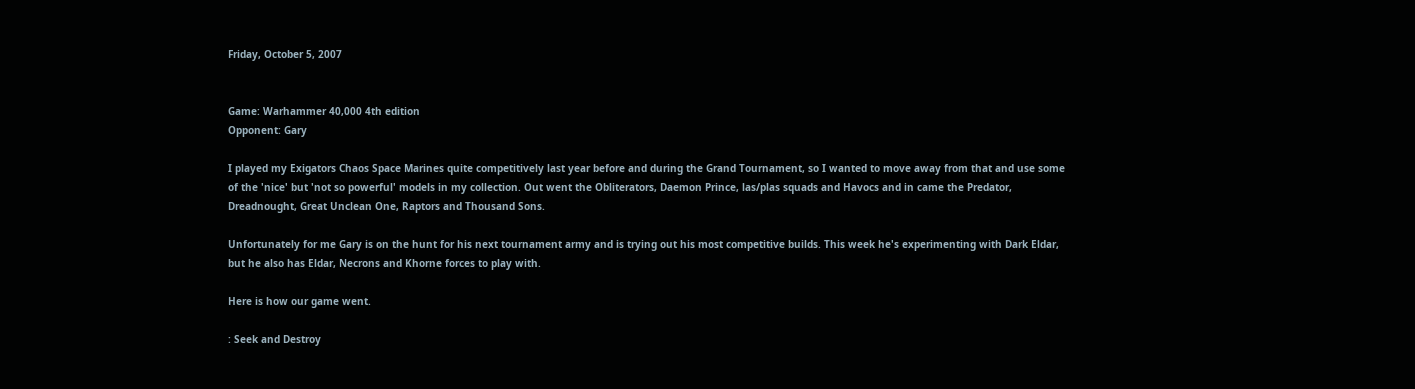Friday, October 5, 2007


Game: Warhammer 40,000 4th edition
Opponent: Gary

I played my Exigators Chaos Space Marines quite competitively last year before and during the Grand Tournament, so I wanted to move away from that and use some of the 'nice' but 'not so powerful' models in my collection. Out went the Obliterators, Daemon Prince, las/plas squads and Havocs and in came the Predator, Dreadnought, Great Unclean One, Raptors and Thousand Sons.

Unfortunately for me Gary is on the hunt for his next tournament army and is trying out his most competitive builds. This week he's experimenting with Dark Eldar, but he also has Eldar, Necrons and Khorne forces to play with.

Here is how our game went.

: Seek and Destroy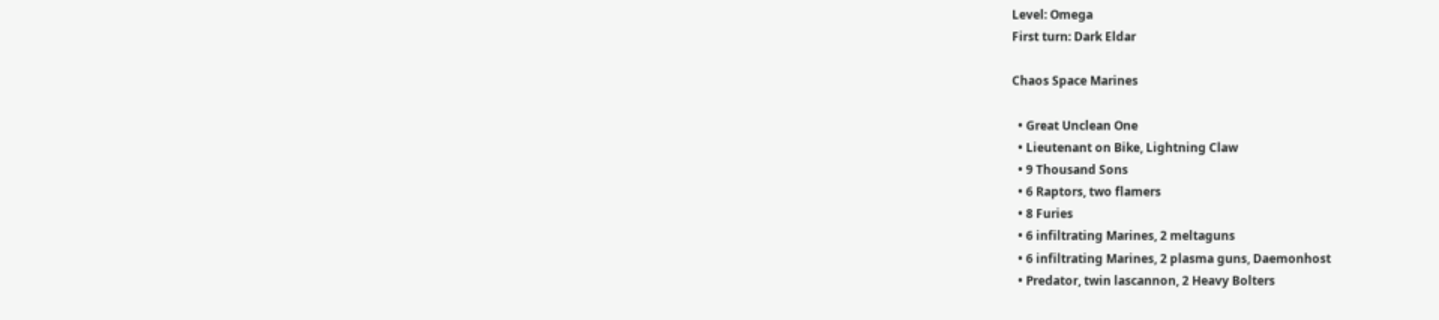Level: Omega
First turn: Dark Eldar

Chaos Space Marines

  • Great Unclean One
  • Lieutenant on Bike, Lightning Claw
  • 9 Thousand Sons
  • 6 Raptors, two flamers
  • 8 Furies
  • 6 infiltrating Marines, 2 meltaguns
  • 6 infiltrating Marines, 2 plasma guns, Daemonhost
  • Predator, twin lascannon, 2 Heavy Bolters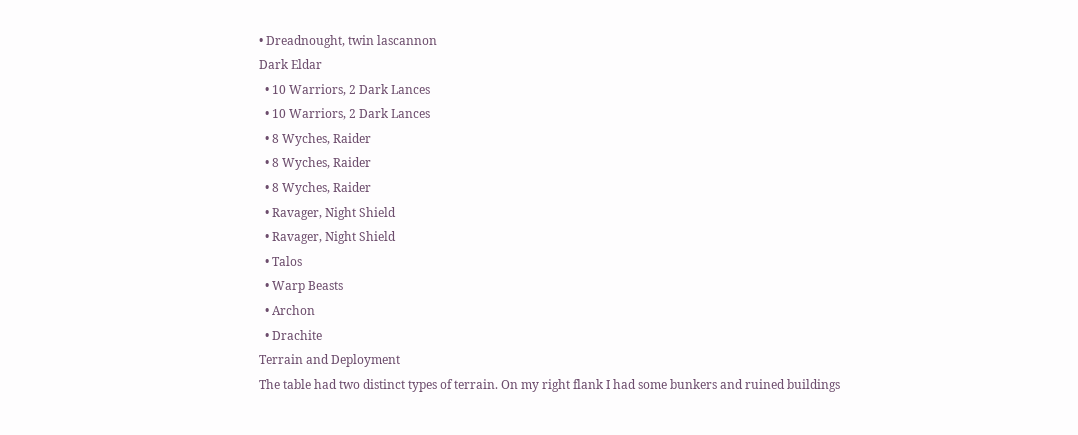• Dreadnought, twin lascannon
Dark Eldar
  • 10 Warriors, 2 Dark Lances
  • 10 Warriors, 2 Dark Lances
  • 8 Wyches, Raider
  • 8 Wyches, Raider
  • 8 Wyches, Raider
  • Ravager, Night Shield
  • Ravager, Night Shield
  • Talos
  • Warp Beasts
  • Archon
  • Drachite
Terrain and Deployment
The table had two distinct types of terrain. On my right flank I had some bunkers and ruined buildings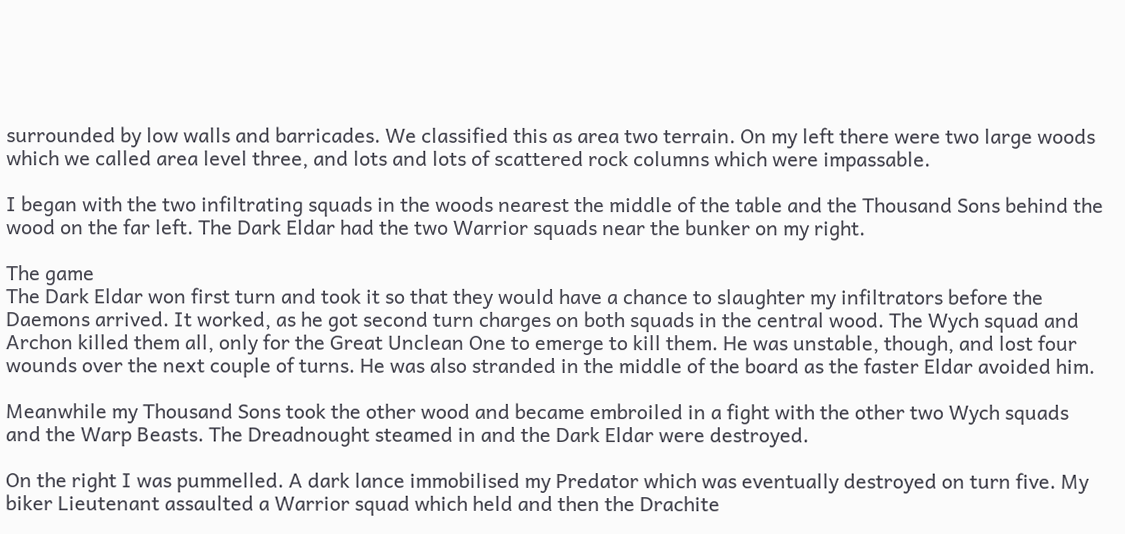surrounded by low walls and barricades. We classified this as area two terrain. On my left there were two large woods which we called area level three, and lots and lots of scattered rock columns which were impassable.

I began with the two infiltrating squads in the woods nearest the middle of the table and the Thousand Sons behind the wood on the far left. The Dark Eldar had the two Warrior squads near the bunker on my right.

The game
The Dark Eldar won first turn and took it so that they would have a chance to slaughter my infiltrators before the Daemons arrived. It worked, as he got second turn charges on both squads in the central wood. The Wych squad and Archon killed them all, only for the Great Unclean One to emerge to kill them. He was unstable, though, and lost four wounds over the next couple of turns. He was also stranded in the middle of the board as the faster Eldar avoided him.

Meanwhile my Thousand Sons took the other wood and became embroiled in a fight with the other two Wych squads and the Warp Beasts. The Dreadnought steamed in and the Dark Eldar were destroyed.

On the right I was pummelled. A dark lance immobilised my Predator which was eventually destroyed on turn five. My biker Lieutenant assaulted a Warrior squad which held and then the Drachite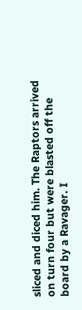sliced and diced him. The Raptors arrived on turn four but were blasted off the board by a Ravager. I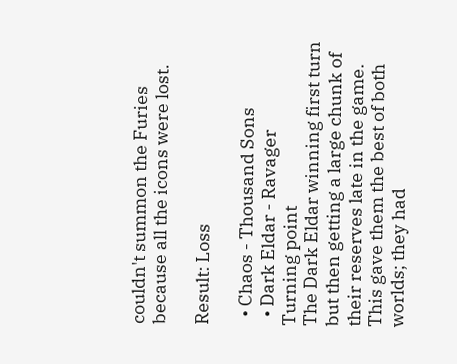couldn't summon the Furies because all the icons were lost.

Result: Loss

  • Chaos - Thousand Sons
  • Dark Eldar - Ravager
Turning point
The Dark Eldar winning first turn but then getting a large chunk of their reserves late in the game. This gave them the best of both worlds; they had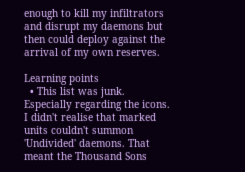enough to kill my infiltrators and disrupt my daemons but then could deploy against the arrival of my own reserves.

Learning points
  • This list was junk. Especially regarding the icons. I didn't realise that marked units couldn't summon 'Undivided' daemons. That meant the Thousand Sons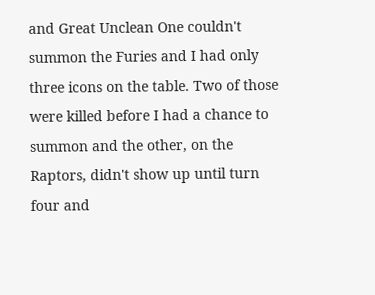and Great Unclean One couldn't summon the Furies and I had only three icons on the table. Two of those were killed before I had a chance to summon and the other, on the Raptors, didn't show up until turn four and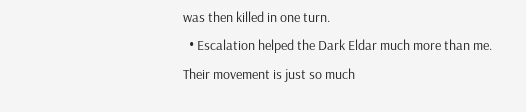was then killed in one turn.
  • Escalation helped the Dark Eldar much more than me. Their movement is just so much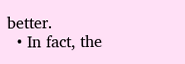better.
  • In fact, the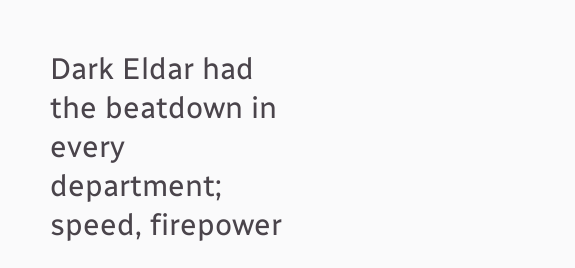Dark Eldar had the beatdown in every department; speed, firepower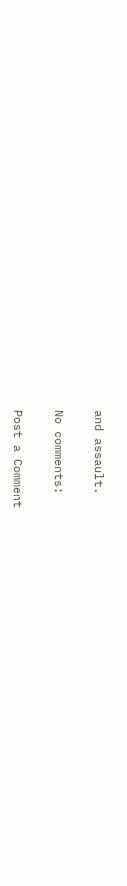and assault.

No comments:

Post a Comment